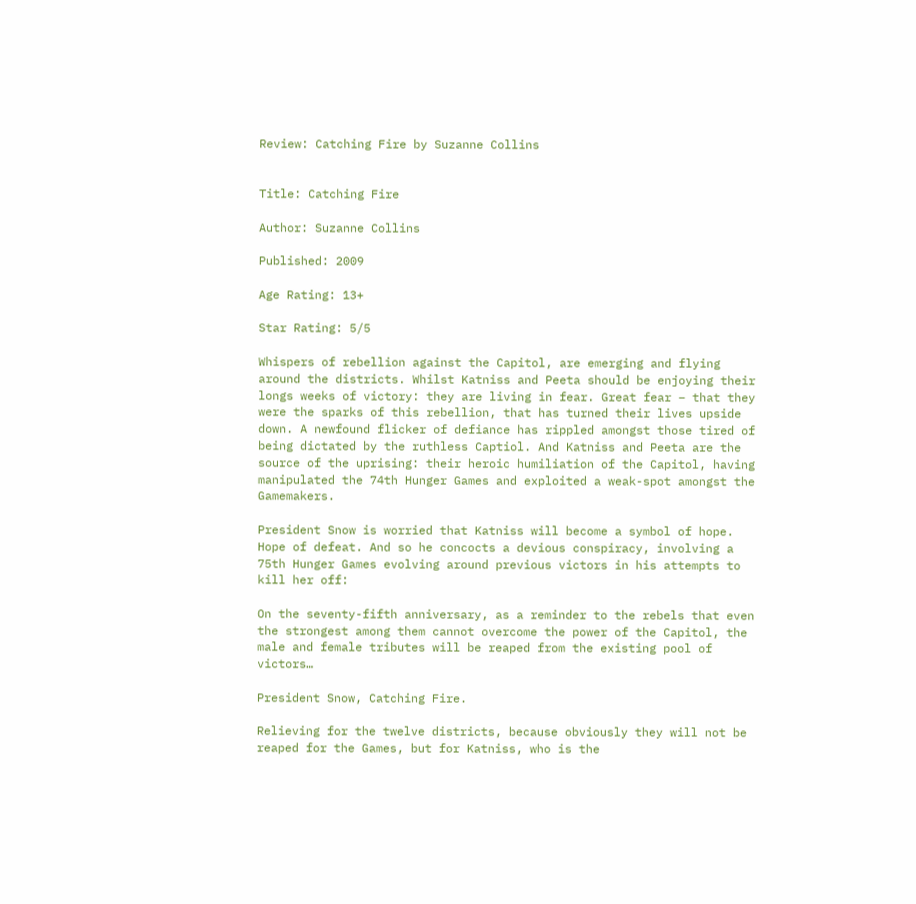Review: Catching Fire by Suzanne Collins


Title: Catching Fire

Author: Suzanne Collins

Published: 2009

Age Rating: 13+

Star Rating: 5/5

Whispers of rebellion against the Capitol, are emerging and flying around the districts. Whilst Katniss and Peeta should be enjoying their longs weeks of victory: they are living in fear. Great fear – that they were the sparks of this rebellion, that has turned their lives upside down. A newfound flicker of defiance has rippled amongst those tired of being dictated by the ruthless Captiol. And Katniss and Peeta are the source of the uprising: their heroic humiliation of the Capitol, having manipulated the 74th Hunger Games and exploited a weak-spot amongst the Gamemakers.

President Snow is worried that Katniss will become a symbol of hope. Hope of defeat. And so he concocts a devious conspiracy, involving a 75th Hunger Games evolving around previous victors in his attempts to kill her off:

On the seventy-fifth anniversary, as a reminder to the rebels that even the strongest among them cannot overcome the power of the Capitol, the male and female tributes will be reaped from the existing pool of victors…

President Snow, Catching Fire.

Relieving for the twelve districts, because obviously they will not be reaped for the Games, but for Katniss, who is the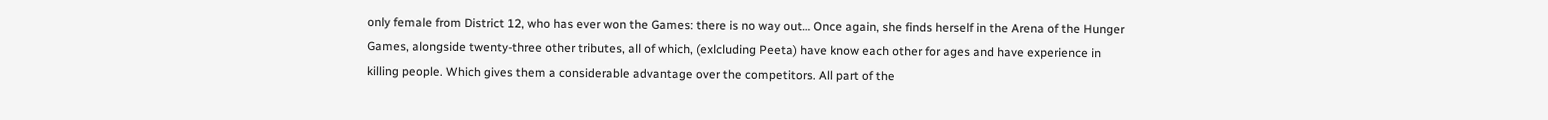only female from District 12, who has ever won the Games: there is no way out… Once again, she finds herself in the Arena of the Hunger Games, alongside twenty-three other tributes, all of which, (exlcluding Peeta) have know each other for ages and have experience in killing people. Which gives them a considerable advantage over the competitors. All part of the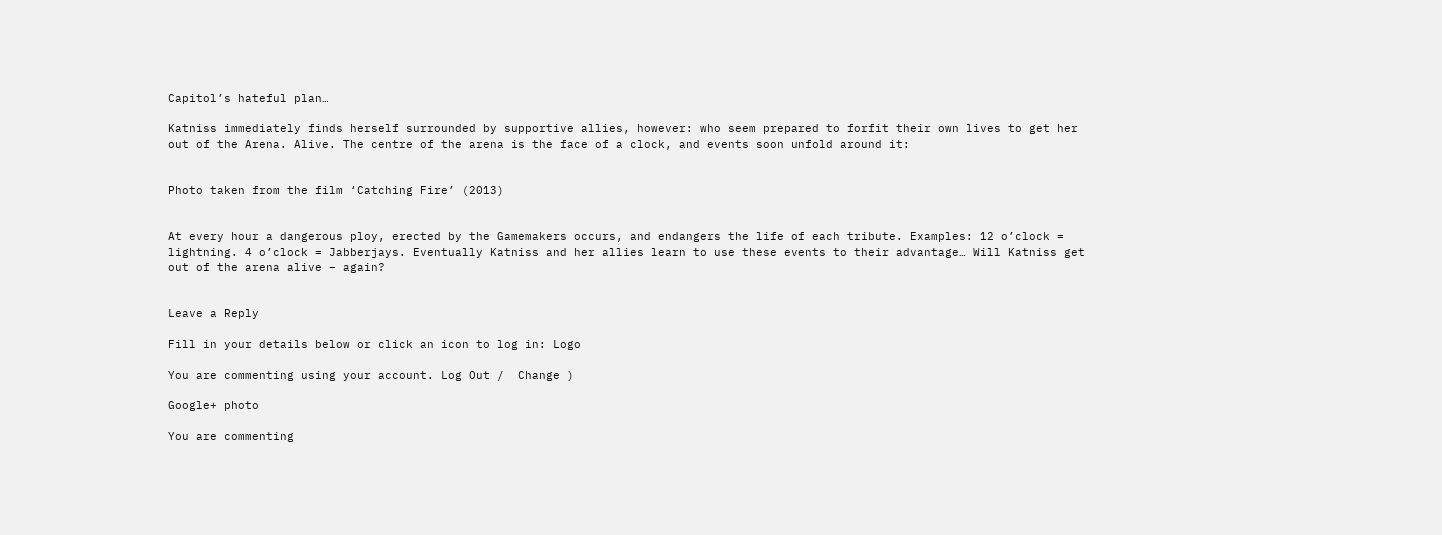Capitol’s hateful plan…

Katniss immediately finds herself surrounded by supportive allies, however: who seem prepared to forfit their own lives to get her out of the Arena. Alive. The centre of the arena is the face of a clock, and events soon unfold around it:


Photo taken from the film ‘Catching Fire’ (2013)


At every hour a dangerous ploy, erected by the Gamemakers occurs, and endangers the life of each tribute. Examples: 12 o’clock = lightning. 4 o’clock = Jabberjays. Eventually Katniss and her allies learn to use these events to their advantage… Will Katniss get out of the arena alive – again?


Leave a Reply

Fill in your details below or click an icon to log in: Logo

You are commenting using your account. Log Out /  Change )

Google+ photo

You are commenting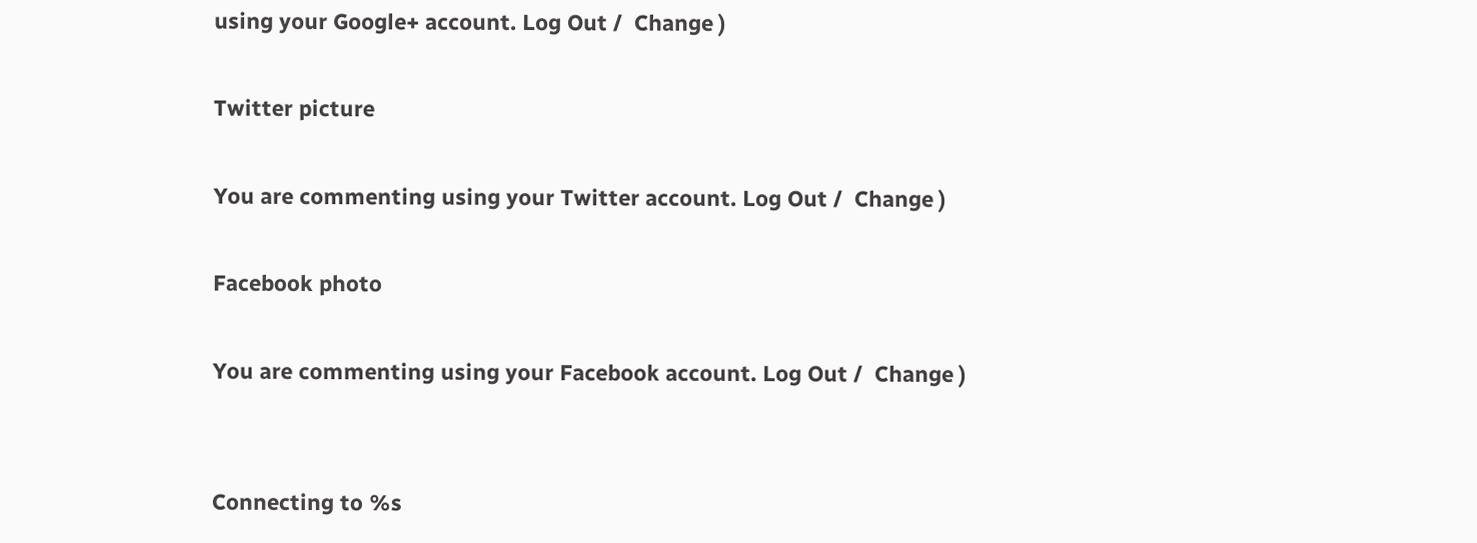using your Google+ account. Log Out /  Change )

Twitter picture

You are commenting using your Twitter account. Log Out /  Change )

Facebook photo

You are commenting using your Facebook account. Log Out /  Change )


Connecting to %s